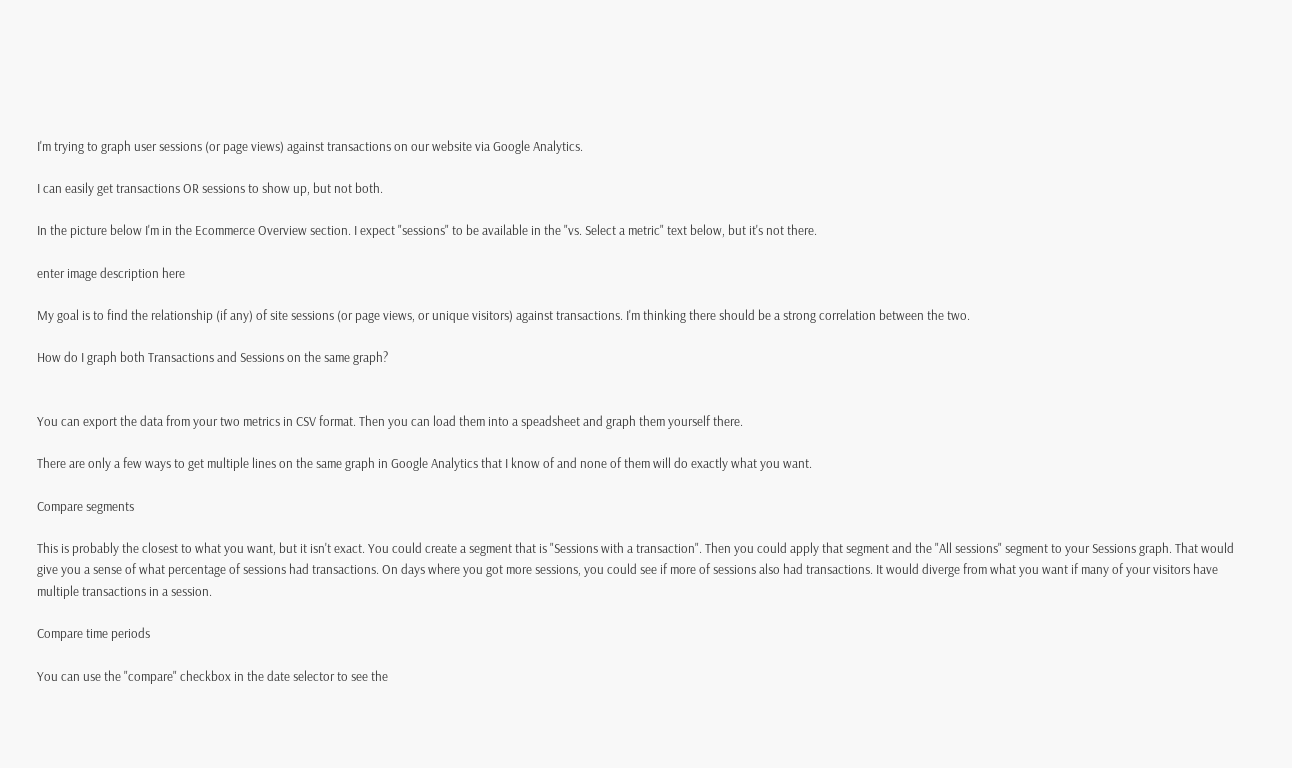I'm trying to graph user sessions (or page views) against transactions on our website via Google Analytics.

I can easily get transactions OR sessions to show up, but not both.

In the picture below I'm in the Ecommerce Overview section. I expect "sessions" to be available in the "vs. Select a metric" text below, but it's not there.

enter image description here

My goal is to find the relationship (if any) of site sessions (or page views, or unique visitors) against transactions. I'm thinking there should be a strong correlation between the two.

How do I graph both Transactions and Sessions on the same graph?


You can export the data from your two metrics in CSV format. Then you can load them into a speadsheet and graph them yourself there.

There are only a few ways to get multiple lines on the same graph in Google Analytics that I know of and none of them will do exactly what you want.

Compare segments

This is probably the closest to what you want, but it isn't exact. You could create a segment that is "Sessions with a transaction". Then you could apply that segment and the "All sessions" segment to your Sessions graph. That would give you a sense of what percentage of sessions had transactions. On days where you got more sessions, you could see if more of sessions also had transactions. It would diverge from what you want if many of your visitors have multiple transactions in a session.

Compare time periods

You can use the "compare" checkbox in the date selector to see the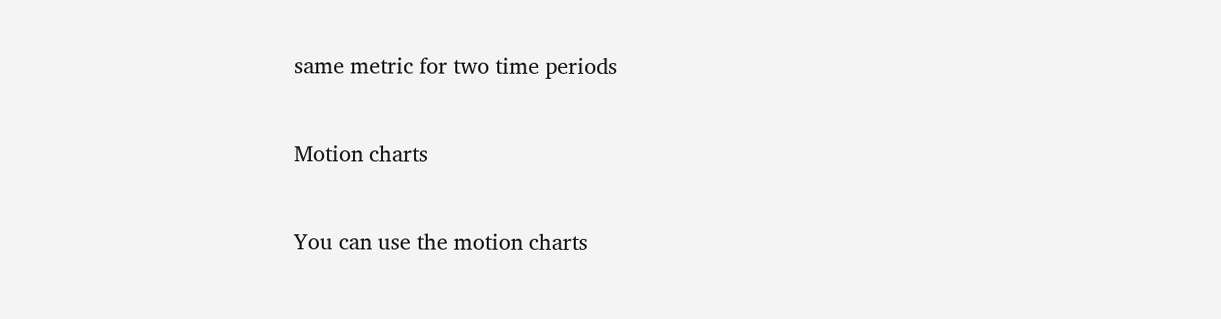same metric for two time periods

Motion charts

You can use the motion charts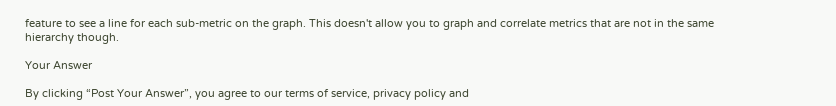feature to see a line for each sub-metric on the graph. This doesn't allow you to graph and correlate metrics that are not in the same hierarchy though.

Your Answer

By clicking “Post Your Answer”, you agree to our terms of service, privacy policy and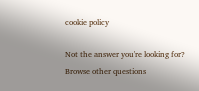cookie policy

Not the answer you're looking for? Browse other questions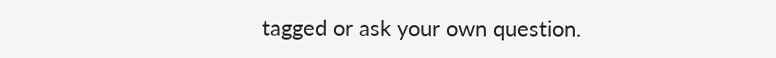tagged or ask your own question.